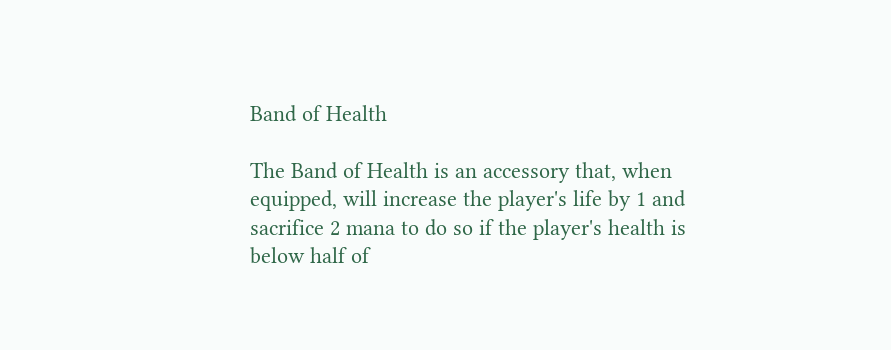Band of Health

The Band of Health is an accessory that, when equipped, will increase the player's life by 1 and sacrifice 2 mana to do so if the player's health is below half of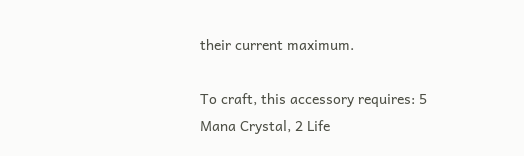their current maximum.

To craft, this accessory requires: 5 Mana Crystal, 2 Life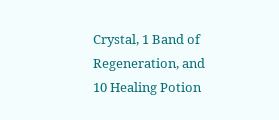Crystal, 1 Band of Regeneration, and 10 Healing Potion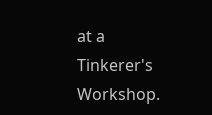at a Tinkerer's Workshop.